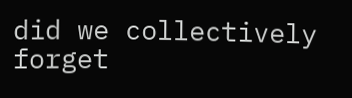did we collectively forget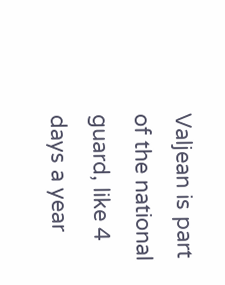Valjean is part of the national guard, like 4 days a year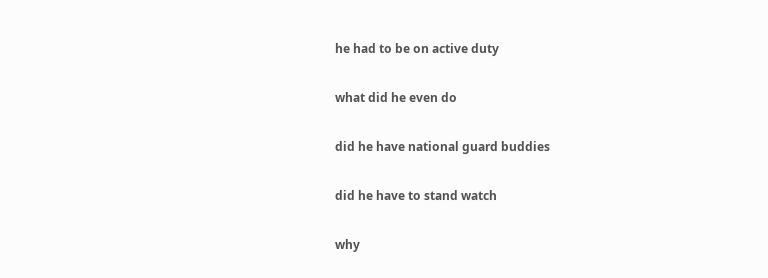he had to be on active duty

what did he even do

did he have national guard buddies

did he have to stand watch

why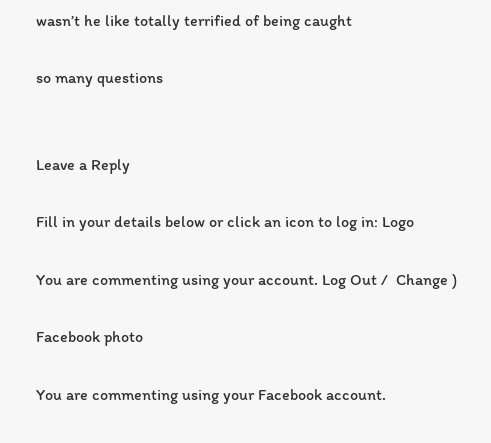wasn’t he like totally terrified of being caught

so many questions


Leave a Reply

Fill in your details below or click an icon to log in: Logo

You are commenting using your account. Log Out /  Change )

Facebook photo

You are commenting using your Facebook account.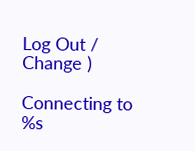Log Out /  Change )

Connecting to %s